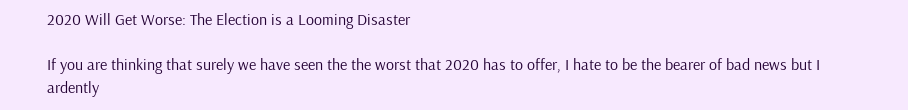2020 Will Get Worse: The Election is a Looming Disaster

If you are thinking that surely we have seen the the worst that 2020 has to offer, I hate to be the bearer of bad news but I ardently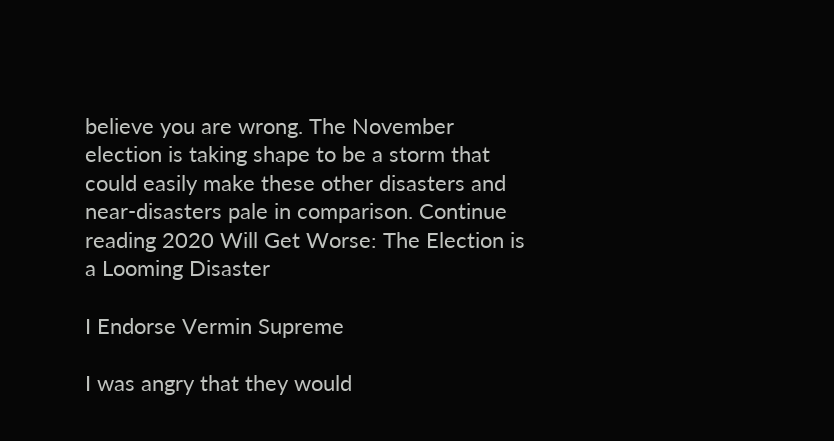believe you are wrong. The November election is taking shape to be a storm that could easily make these other disasters and near-disasters pale in comparison. Continue reading 2020 Will Get Worse: The Election is a Looming Disaster

I Endorse Vermin Supreme

I was angry that they would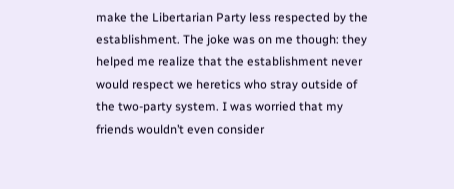make the Libertarian Party less respected by the establishment. The joke was on me though: they helped me realize that the establishment never would respect we heretics who stray outside of the two-party system. I was worried that my friends wouldn’t even consider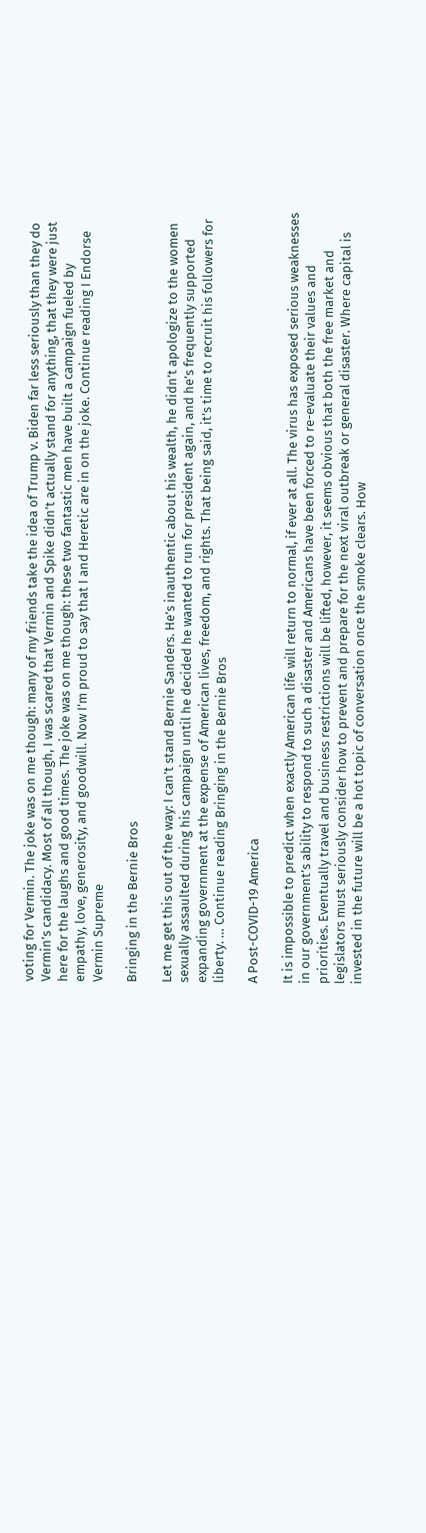voting for Vermin. The joke was on me though: many of my friends take the idea of Trump v. Biden far less seriously than they do Vermin’s candidacy. Most of all though, I was scared that Vermin and Spike didn’t actually stand for anything, that they were just here for the laughs and good times. The joke was on me though: these two fantastic men have built a campaign fueled by empathy, love, generosity, and goodwill. Now I’m proud to say that I and Heretic are in on the joke. Continue reading I Endorse Vermin Supreme

Bringing in the Bernie Bros

Let me get this out of the way: I can’t stand Bernie Sanders. He’s inauthentic about his wealth, he didn’t apologize to the women sexually assaulted during his campaign until he decided he wanted to run for president again, and he’s frequently supported expanding government at the expense of American lives, freedom, and rights. That being said, it’s time to recruit his followers for liberty. … Continue reading Bringing in the Bernie Bros

A Post-COVID-19 America

It is impossible to predict when exactly American life will return to normal, if ever at all. The virus has exposed serious weaknesses in our government’s ability to respond to such a disaster and Americans have been forced to re-evaluate their values and priorities. Eventually travel and business restrictions will be lifted, however, it seems obvious that both the free market and legislators must seriously consider how to prevent and prepare for the next viral outbreak or general disaster. Where capital is invested in the future will be a hot topic of conversation once the smoke clears. How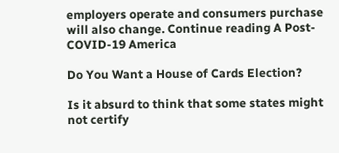employers operate and consumers purchase will also change. Continue reading A Post-COVID-19 America

Do You Want a House of Cards Election?

Is it absurd to think that some states might not certify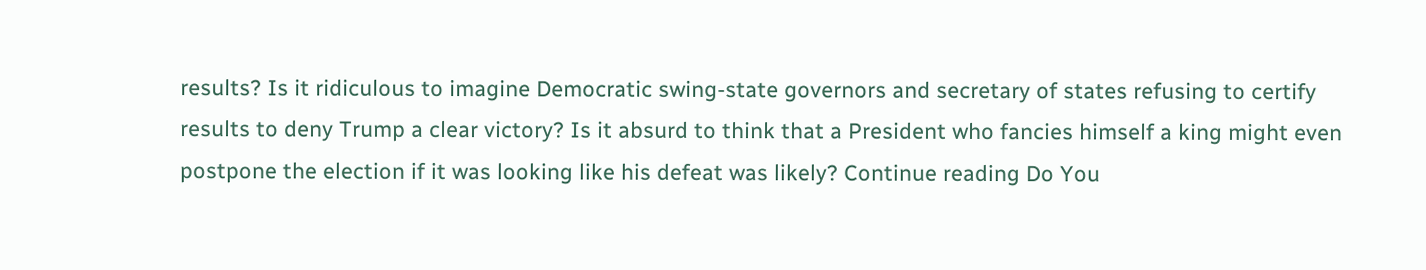results? Is it ridiculous to imagine Democratic swing-state governors and secretary of states refusing to certify results to deny Trump a clear victory? Is it absurd to think that a President who fancies himself a king might even postpone the election if it was looking like his defeat was likely? Continue reading Do You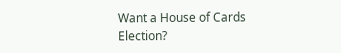Want a House of Cards Election?